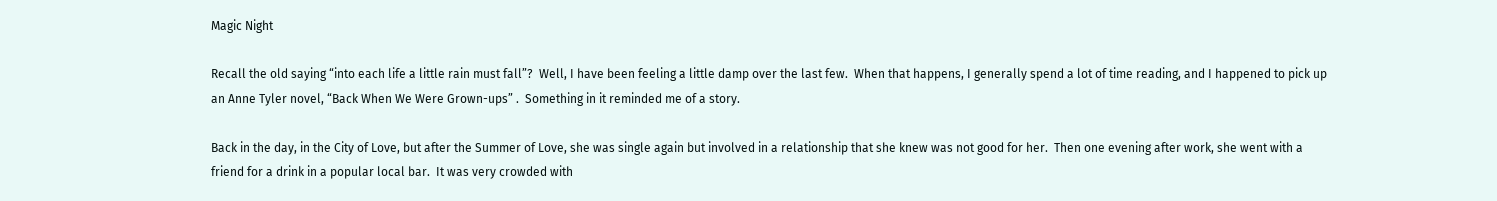Magic Night

Recall the old saying “into each life a little rain must fall”?  Well, I have been feeling a little damp over the last few.  When that happens, I generally spend a lot of time reading, and I happened to pick up an Anne Tyler novel, “Back When We Were Grown-ups” .  Something in it reminded me of a story.

Back in the day, in the City of Love, but after the Summer of Love, she was single again but involved in a relationship that she knew was not good for her.  Then one evening after work, she went with a friend for a drink in a popular local bar.  It was very crowded with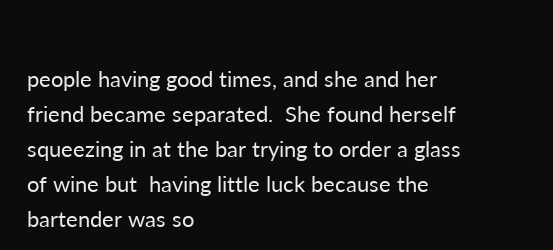people having good times, and she and her friend became separated.  She found herself squeezing in at the bar trying to order a glass of wine but  having little luck because the bartender was so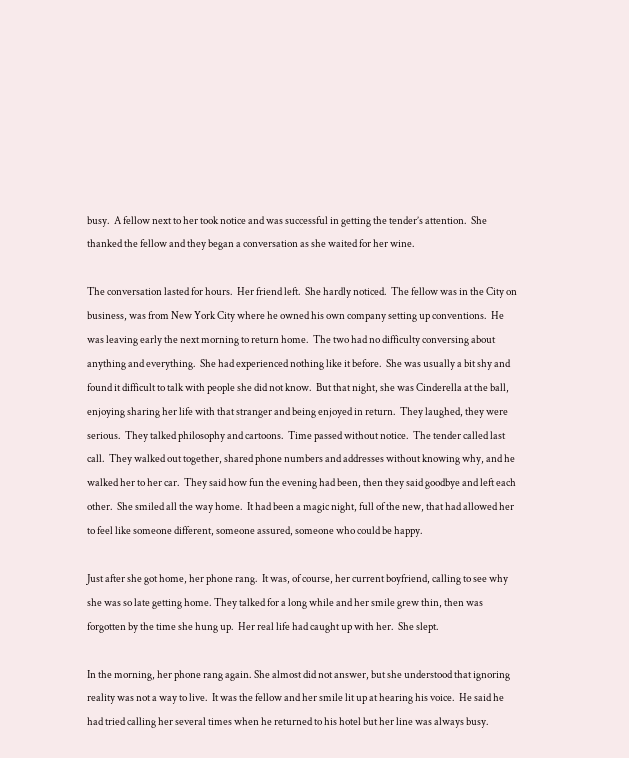busy.  A fellow next to her took notice and was successful in getting the tender’s attention.  She thanked the fellow and they began a conversation as she waited for her wine.

The conversation lasted for hours.  Her friend left.  She hardly noticed.  The fellow was in the City on business, was from New York City where he owned his own company setting up conventions.  He was leaving early the next morning to return home.  The two had no difficulty conversing about anything and everything.  She had experienced nothing like it before.  She was usually a bit shy and found it difficult to talk with people she did not know.  But that night, she was Cinderella at the ball, enjoying sharing her life with that stranger and being enjoyed in return.  They laughed, they were serious.  They talked philosophy and cartoons.  Time passed without notice.  The tender called last call.  They walked out together, shared phone numbers and addresses without knowing why, and he walked her to her car.  They said how fun the evening had been, then they said goodbye and left each other.  She smiled all the way home.  It had been a magic night, full of the new, that had allowed her to feel like someone different, someone assured, someone who could be happy.

Just after she got home, her phone rang.  It was, of course, her current boyfriend, calling to see why she was so late getting home. They talked for a long while and her smile grew thin, then was forgotten by the time she hung up.  Her real life had caught up with her.  She slept.

In the morning, her phone rang again. She almost did not answer, but she understood that ignoring reality was not a way to live.  It was the fellow and her smile lit up at hearing his voice.  He said he had tried calling her several times when he returned to his hotel but her line was always busy.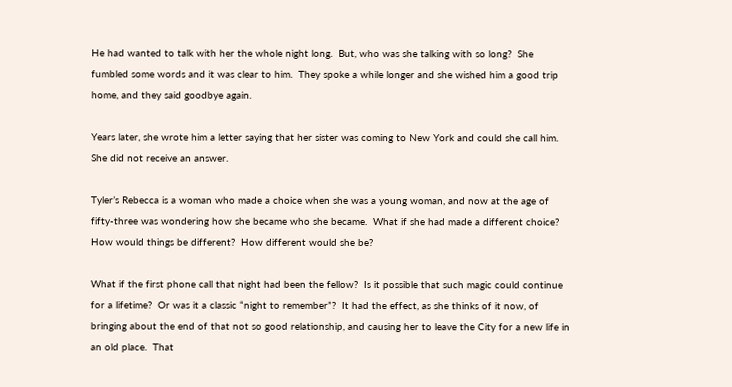He had wanted to talk with her the whole night long.  But, who was she talking with so long?  She fumbled some words and it was clear to him.  They spoke a while longer and she wished him a good trip home, and they said goodbye again.

Years later, she wrote him a letter saying that her sister was coming to New York and could she call him.  She did not receive an answer.

Tyler’s Rebecca is a woman who made a choice when she was a young woman, and now at the age of fifty-three was wondering how she became who she became.  What if she had made a different choice?  How would things be different?  How different would she be?

What if the first phone call that night had been the fellow?  Is it possible that such magic could continue for a lifetime?  Or was it a classic “night to remember”?  It had the effect, as she thinks of it now, of bringing about the end of that not so good relationship, and causing her to leave the City for a new life in an old place.  That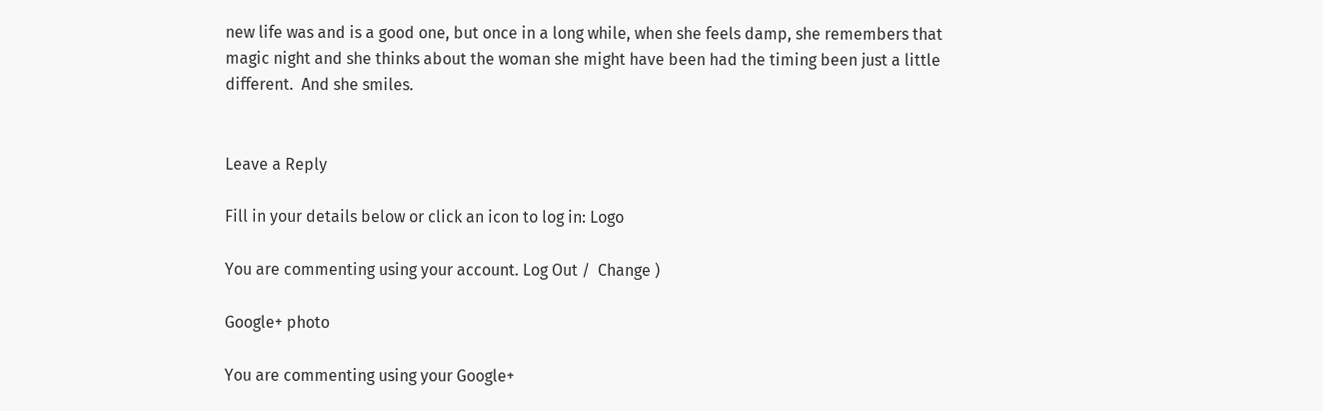new life was and is a good one, but once in a long while, when she feels damp, she remembers that magic night and she thinks about the woman she might have been had the timing been just a little different.  And she smiles.


Leave a Reply

Fill in your details below or click an icon to log in: Logo

You are commenting using your account. Log Out /  Change )

Google+ photo

You are commenting using your Google+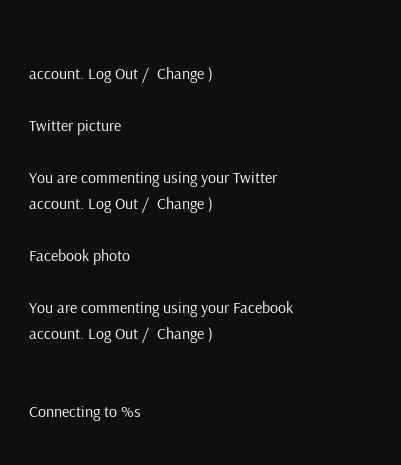account. Log Out /  Change )

Twitter picture

You are commenting using your Twitter account. Log Out /  Change )

Facebook photo

You are commenting using your Facebook account. Log Out /  Change )


Connecting to %s